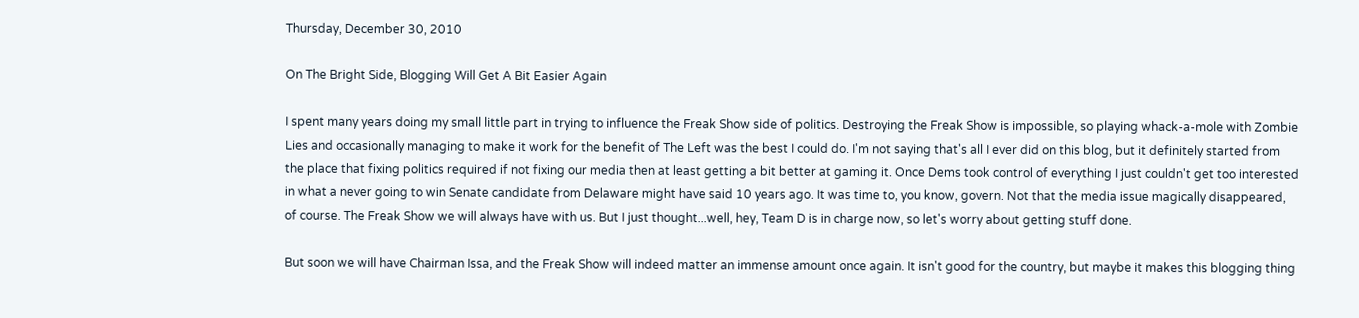Thursday, December 30, 2010

On The Bright Side, Blogging Will Get A Bit Easier Again

I spent many years doing my small little part in trying to influence the Freak Show side of politics. Destroying the Freak Show is impossible, so playing whack-a-mole with Zombie Lies and occasionally managing to make it work for the benefit of The Left was the best I could do. I'm not saying that's all I ever did on this blog, but it definitely started from the place that fixing politics required if not fixing our media then at least getting a bit better at gaming it. Once Dems took control of everything I just couldn't get too interested in what a never going to win Senate candidate from Delaware might have said 10 years ago. It was time to, you know, govern. Not that the media issue magically disappeared, of course. The Freak Show we will always have with us. But I just thought...well, hey, Team D is in charge now, so let's worry about getting stuff done.

But soon we will have Chairman Issa, and the Freak Show will indeed matter an immense amount once again. It isn't good for the country, but maybe it makes this blogging thing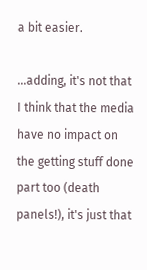a bit easier.

...adding, it's not that I think that the media have no impact on the getting stuff done part too (death panels!), it's just that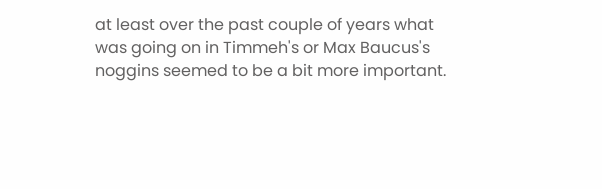at least over the past couple of years what was going on in Timmeh's or Max Baucus's noggins seemed to be a bit more important.